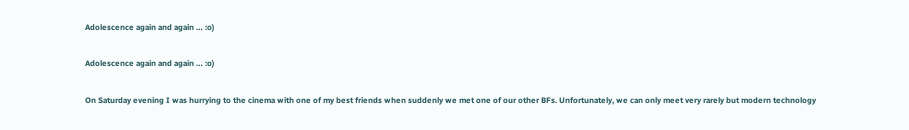Adolescence again and again … :o)

Adolescence again and again … :o)

On Saturday evening I was hurrying to the cinema with one of my best friends when suddenly we met one of our other BFs. Unfortunately, we can only meet very rarely but modern technology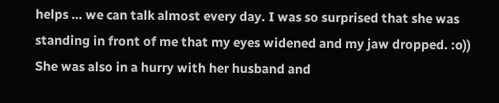helps … we can talk almost every day. I was so surprised that she was standing in front of me that my eyes widened and my jaw dropped. :o)) She was also in a hurry with her husband and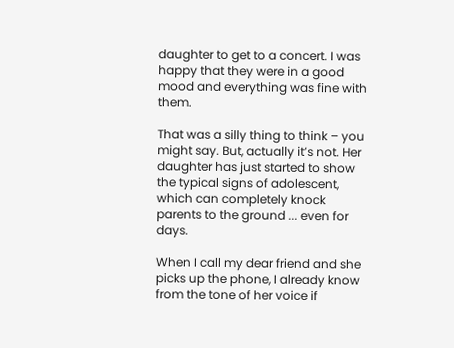daughter to get to a concert. I was happy that they were in a good mood and everything was fine with them.

That was a silly thing to think – you might say. But, actually it’s not. Her daughter has just started to show the typical signs of adolescent, which can completely knock parents to the ground ... even for days.

When I call my dear friend and she picks up the phone, I already know from the tone of her voice if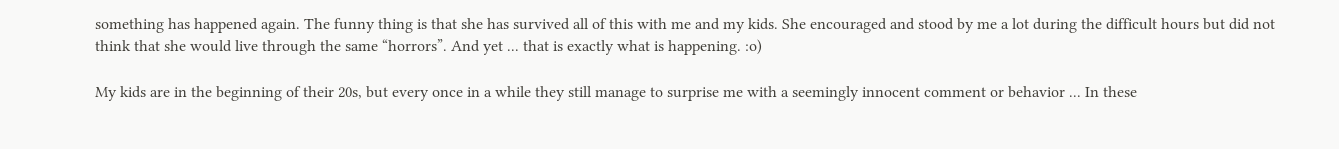something has happened again. The funny thing is that she has survived all of this with me and my kids. She encouraged and stood by me a lot during the difficult hours but did not think that she would live through the same “horrors”. And yet ... that is exactly what is happening. :o)

My kids are in the beginning of their 20s, but every once in a while they still manage to surprise me with a seemingly innocent comment or behavior ... In these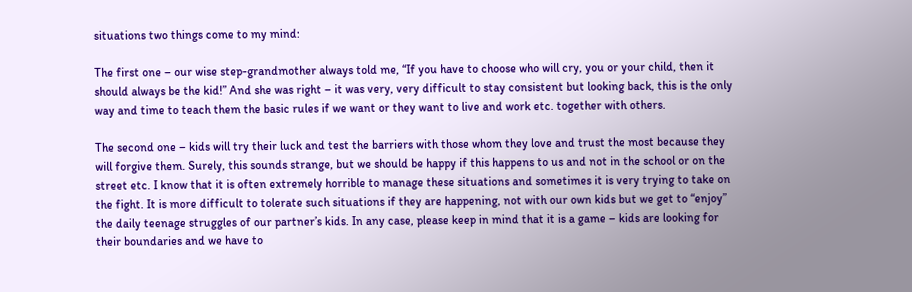situations two things come to my mind:

The first one – our wise step-grandmother always told me, “If you have to choose who will cry, you or your child, then it should always be the kid!” And she was right – it was very, very difficult to stay consistent but looking back, this is the only way and time to teach them the basic rules if we want or they want to live and work etc. together with others.

The second one – kids will try their luck and test the barriers with those whom they love and trust the most because they will forgive them. Surely, this sounds strange, but we should be happy if this happens to us and not in the school or on the street etc. I know that it is often extremely horrible to manage these situations and sometimes it is very trying to take on the fight. It is more difficult to tolerate such situations if they are happening, not with our own kids but we get to “enjoy” the daily teenage struggles of our partner’s kids. In any case, please keep in mind that it is a game – kids are looking for their boundaries and we have to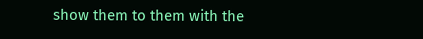show them to them with the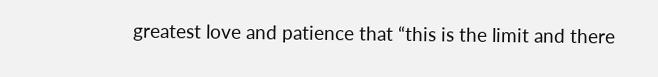greatest love and patience that “this is the limit and there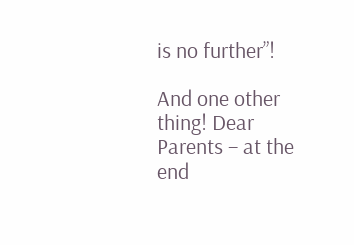is no further”!

And one other thing! Dear Parents – at the end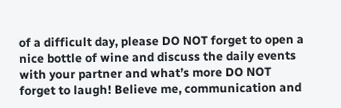of a difficult day, please DO NOT forget to open a nice bottle of wine and discuss the daily events with your partner and what’s more DO NOT forget to laugh! Believe me, communication and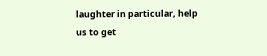laughter in particular, help us to get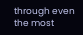through even the most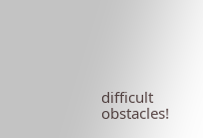difficult obstacles!